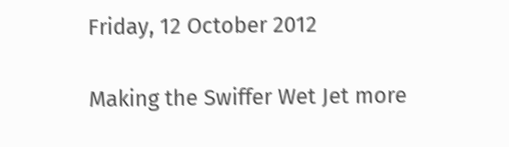Friday, 12 October 2012

Making the Swiffer Wet Jet more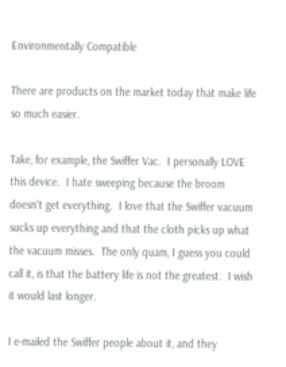Environmentally Compatible

There are products on the market today that make life so much easier.

Take, for example, the Swiffer Vac.  I personally LOVE this device.  I hate sweeping because the broom doesn't get everything.  I love that the Swiffer vacuum sucks up everything and that the cloth picks up what the vacuum misses.  The only quam, I guess you could call it, is that the battery life is not the greatest.  I wish it would last longer.

I e-mailed the Swiffer people about it, and they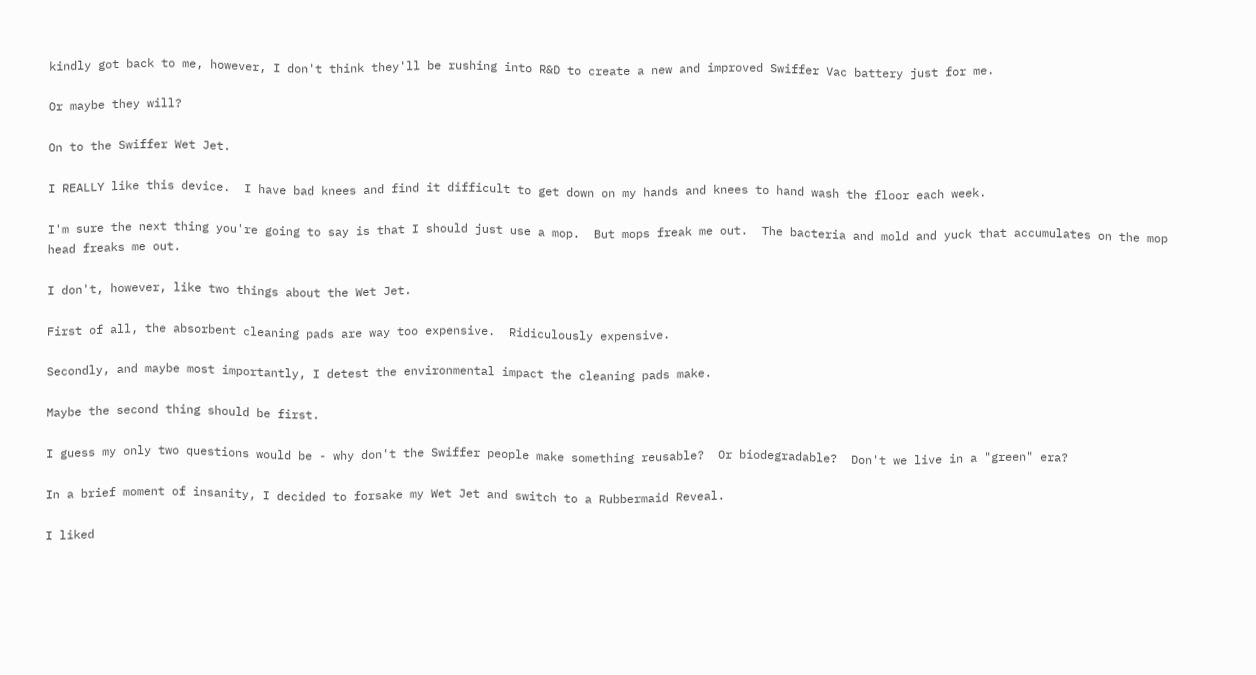kindly got back to me, however, I don't think they'll be rushing into R&D to create a new and improved Swiffer Vac battery just for me.

Or maybe they will?

On to the Swiffer Wet Jet.

I REALLY like this device.  I have bad knees and find it difficult to get down on my hands and knees to hand wash the floor each week.

I'm sure the next thing you're going to say is that I should just use a mop.  But mops freak me out.  The bacteria and mold and yuck that accumulates on the mop head freaks me out.

I don't, however, like two things about the Wet Jet.

First of all, the absorbent cleaning pads are way too expensive.  Ridiculously expensive.

Secondly, and maybe most importantly, I detest the environmental impact the cleaning pads make.

Maybe the second thing should be first.

I guess my only two questions would be - why don't the Swiffer people make something reusable?  Or biodegradable?  Don't we live in a "green" era?

In a brief moment of insanity, I decided to forsake my Wet Jet and switch to a Rubbermaid Reveal.

I liked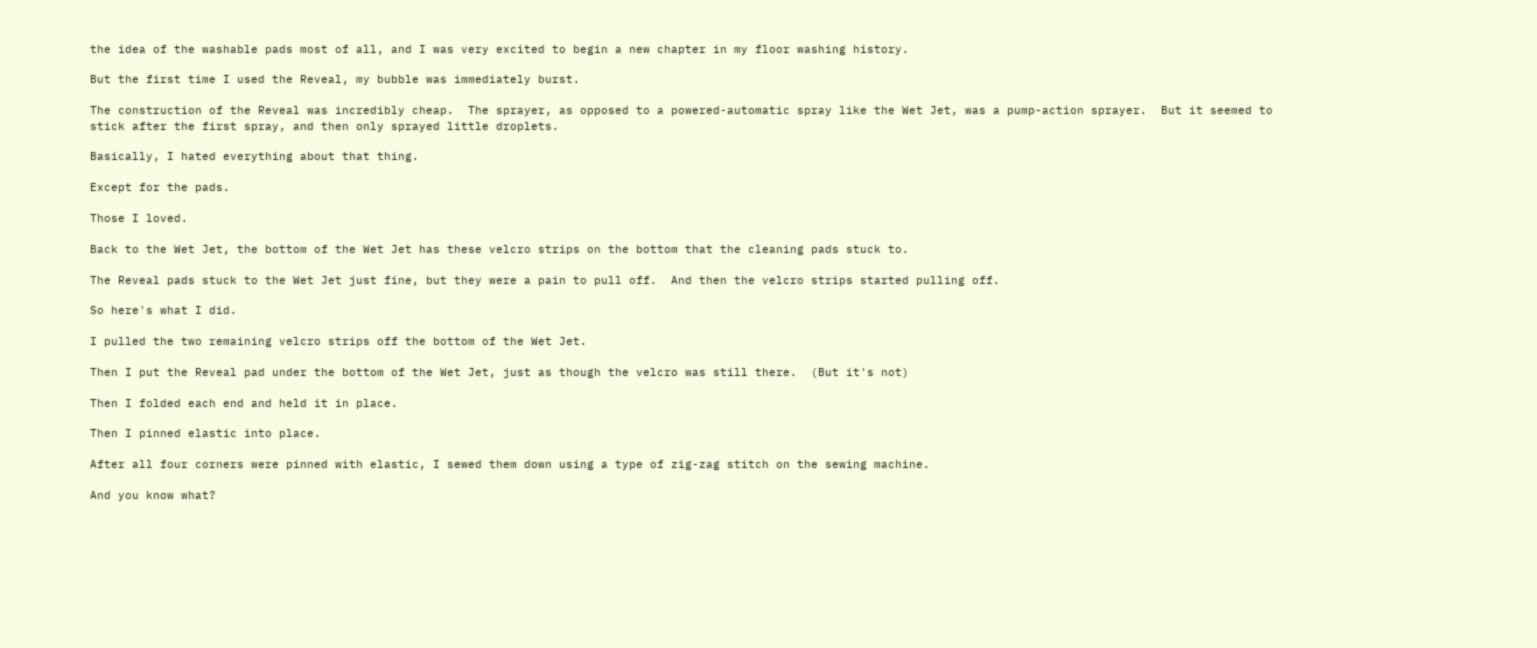the idea of the washable pads most of all, and I was very excited to begin a new chapter in my floor washing history.

But the first time I used the Reveal, my bubble was immediately burst.

The construction of the Reveal was incredibly cheap.  The sprayer, as opposed to a powered-automatic spray like the Wet Jet, was a pump-action sprayer.  But it seemed to stick after the first spray, and then only sprayed little droplets.

Basically, I hated everything about that thing.

Except for the pads.

Those I loved.

Back to the Wet Jet, the bottom of the Wet Jet has these velcro strips on the bottom that the cleaning pads stuck to.

The Reveal pads stuck to the Wet Jet just fine, but they were a pain to pull off.  And then the velcro strips started pulling off.

So here's what I did.

I pulled the two remaining velcro strips off the bottom of the Wet Jet.

Then I put the Reveal pad under the bottom of the Wet Jet, just as though the velcro was still there.  (But it's not)

Then I folded each end and held it in place.

Then I pinned elastic into place.

After all four corners were pinned with elastic, I sewed them down using a type of zig-zag stitch on the sewing machine.

And you know what?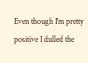Even though I'm pretty positive I dulled the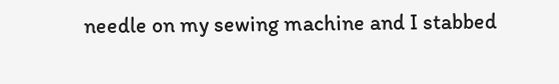needle on my sewing machine and I stabbed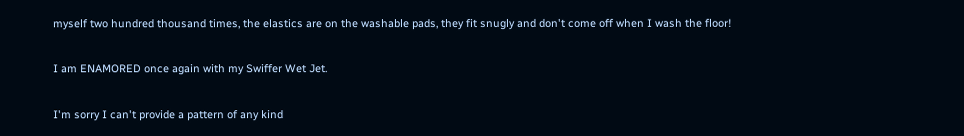myself two hundred thousand times, the elastics are on the washable pads, they fit snugly and don't come off when I wash the floor!

I am ENAMORED once again with my Swiffer Wet Jet.

I'm sorry I can't provide a pattern of any kind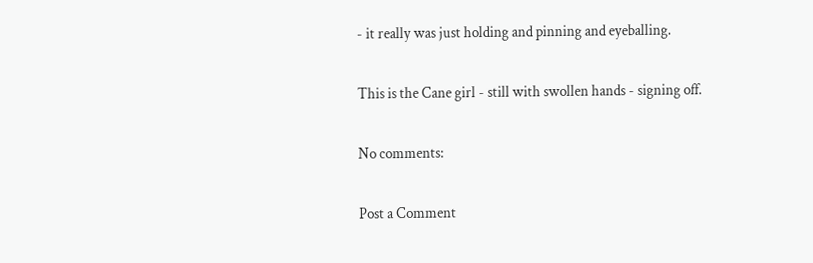- it really was just holding and pinning and eyeballing.

This is the Cane girl - still with swollen hands - signing off.

No comments:

Post a Comment